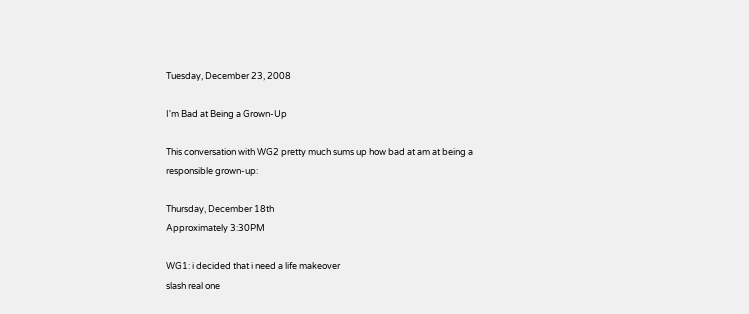Tuesday, December 23, 2008

I'm Bad at Being a Grown-Up

This conversation with WG2 pretty much sums up how bad at am at being a responsible grown-up:

Thursday, December 18th
Approximately 3:30PM

WG1: i decided that i need a life makeover
slash real one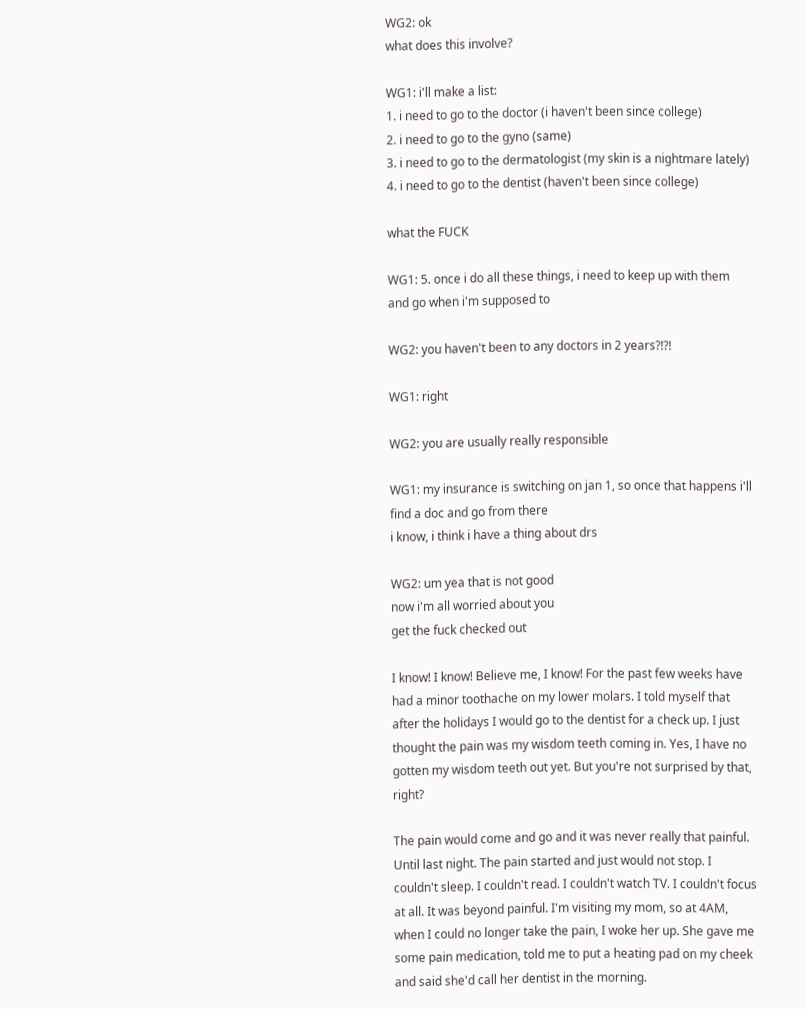WG2: ok
what does this involve?

WG1: i'll make a list:
1. i need to go to the doctor (i haven't been since college)
2. i need to go to the gyno (same)
3. i need to go to the dermatologist (my skin is a nightmare lately)
4. i need to go to the dentist (haven't been since college)

what the FUCK

WG1: 5. once i do all these things, i need to keep up with them and go when i'm supposed to

WG2: you haven't been to any doctors in 2 years?!?!

WG1: right

WG2: you are usually really responsible

WG1: my insurance is switching on jan 1, so once that happens i'll find a doc and go from there
i know, i think i have a thing about drs

WG2: um yea that is not good
now i'm all worried about you
get the fuck checked out

I know! I know! Believe me, I know! For the past few weeks have had a minor toothache on my lower molars. I told myself that after the holidays I would go to the dentist for a check up. I just thought the pain was my wisdom teeth coming in. Yes, I have no gotten my wisdom teeth out yet. But you're not surprised by that, right?

The pain would come and go and it was never really that painful. Until last night. The pain started and just would not stop. I couldn't sleep. I couldn't read. I couldn't watch TV. I couldn't focus at all. It was beyond painful. I'm visiting my mom, so at 4AM, when I could no longer take the pain, I woke her up. She gave me some pain medication, told me to put a heating pad on my cheek and said she'd call her dentist in the morning.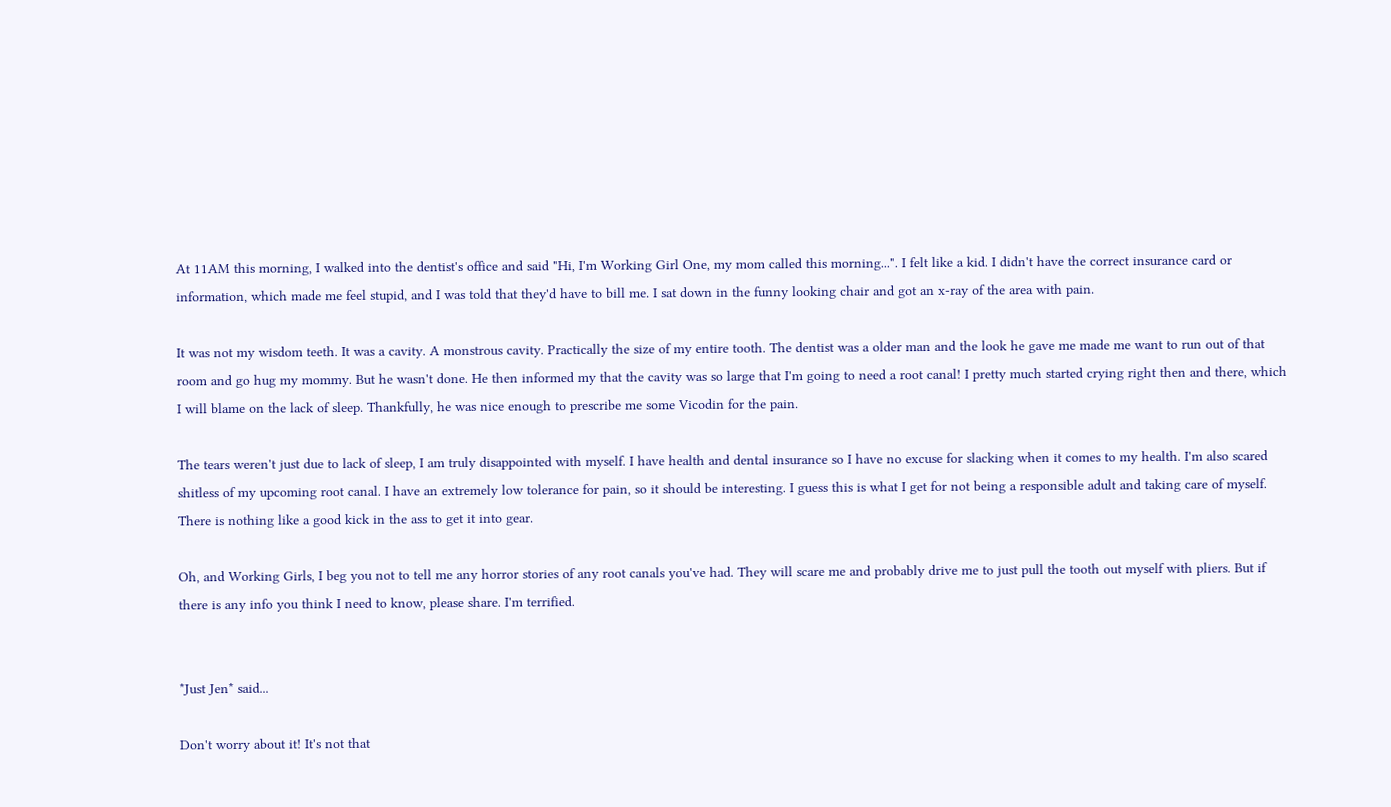At 11AM this morning, I walked into the dentist's office and said "Hi, I'm Working Girl One, my mom called this morning...". I felt like a kid. I didn't have the correct insurance card or information, which made me feel stupid, and I was told that they'd have to bill me. I sat down in the funny looking chair and got an x-ray of the area with pain.

It was not my wisdom teeth. It was a cavity. A monstrous cavity. Practically the size of my entire tooth. The dentist was a older man and the look he gave me made me want to run out of that room and go hug my mommy. But he wasn't done. He then informed my that the cavity was so large that I'm going to need a root canal! I pretty much started crying right then and there, which I will blame on the lack of sleep. Thankfully, he was nice enough to prescribe me some Vicodin for the pain.

The tears weren't just due to lack of sleep, I am truly disappointed with myself. I have health and dental insurance so I have no excuse for slacking when it comes to my health. I'm also scared shitless of my upcoming root canal. I have an extremely low tolerance for pain, so it should be interesting. I guess this is what I get for not being a responsible adult and taking care of myself. There is nothing like a good kick in the ass to get it into gear.

Oh, and Working Girls, I beg you not to tell me any horror stories of any root canals you've had. They will scare me and probably drive me to just pull the tooth out myself with pliers. But if there is any info you think I need to know, please share. I'm terrified.


*Just Jen* said...

Don't worry about it! It's not that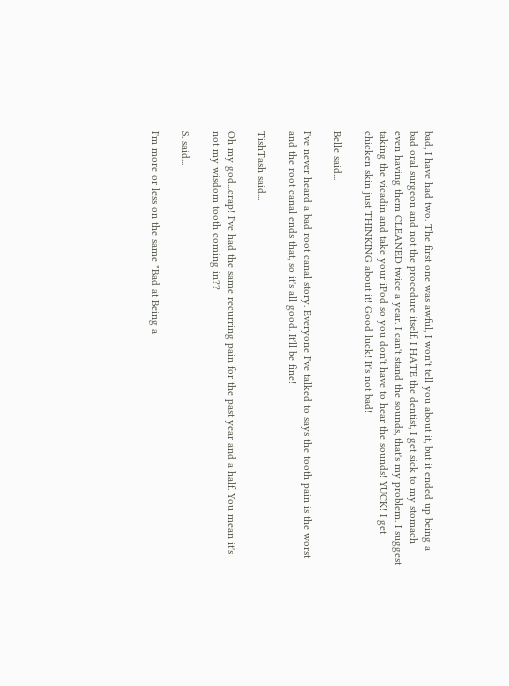bad, I have had two. The first one was awful, I won't tell you about it, but it ended up being a bad oral surgeon and not the procedure itself. I HATE the dentist, I get sick to my stomach even having them CLEANED twice a year. I can't stand the sounds, that's my problem. I suggest taking the vicadin and take your iPod so you don't have to hear the sounds! YUCK! I get chicken skin just THINKING about it! Good luck! It's not bad!

Belle said...

I've never heard a bad root canal story. Everyone I've talked to says the tooth pain is the worst and the root canal ends that, so it's all good. It'll be fine!

TishTash said...

Oh my god...crap! I've had the same recurring pain for the past year and a half. You mean it's not my wisdom tooth coming in??

S. said...

I'm more or less on the same "Bad at Being a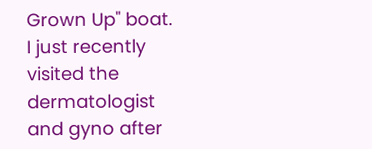Grown Up" boat. I just recently visited the dermatologist and gyno after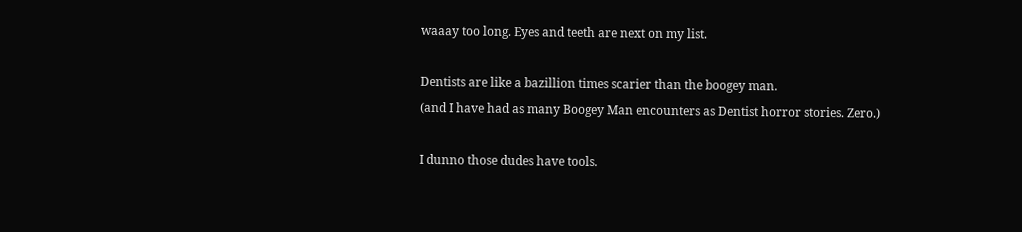waaay too long. Eyes and teeth are next on my list.

Dentists are like a bazillion times scarier than the boogey man.
(and I have had as many Boogey Man encounters as Dentist horror stories. Zero.)

I dunno those dudes have tools.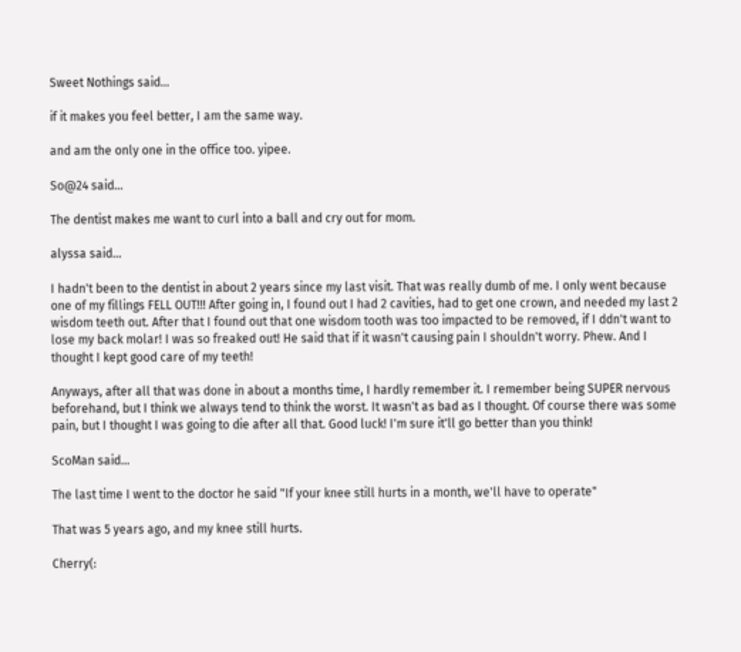Sweet Nothings said...

if it makes you feel better, I am the same way.

and am the only one in the office too. yipee.

So@24 said...

The dentist makes me want to curl into a ball and cry out for mom.

alyssa said...

I hadn't been to the dentist in about 2 years since my last visit. That was really dumb of me. I only went because one of my fillings FELL OUT!!! After going in, I found out I had 2 cavities, had to get one crown, and needed my last 2 wisdom teeth out. After that I found out that one wisdom tooth was too impacted to be removed, if I ddn't want to lose my back molar! I was so freaked out! He said that if it wasn't causing pain I shouldn't worry. Phew. And I thought I kept good care of my teeth!

Anyways, after all that was done in about a months time, I hardly remember it. I remember being SUPER nervous beforehand, but I think we always tend to think the worst. It wasn't as bad as I thought. Of course there was some pain, but I thought I was going to die after all that. Good luck! I'm sure it'll go better than you think!

ScoMan said...

The last time I went to the doctor he said "If your knee still hurts in a month, we'll have to operate"

That was 5 years ago, and my knee still hurts.

Cherry(: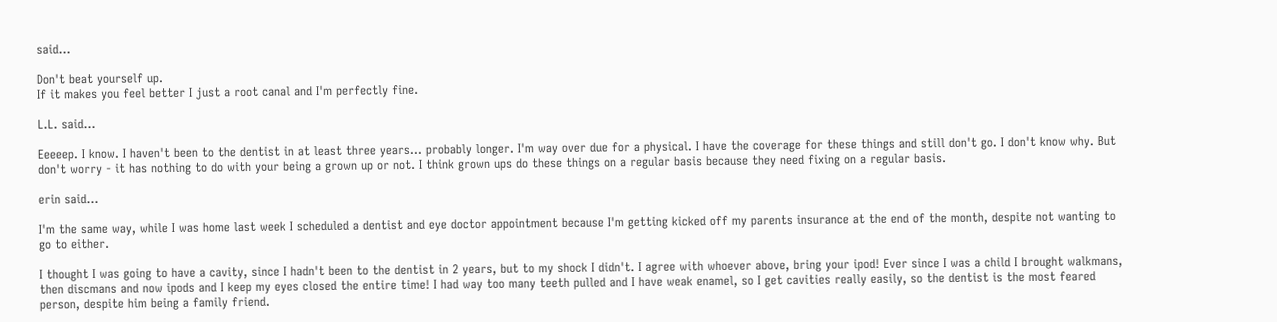said...

Don't beat yourself up.
If it makes you feel better I just a root canal and I'm perfectly fine.

L.L. said...

Eeeeep. I know. I haven't been to the dentist in at least three years... probably longer. I'm way over due for a physical. I have the coverage for these things and still don't go. I don't know why. But don't worry - it has nothing to do with your being a grown up or not. I think grown ups do these things on a regular basis because they need fixing on a regular basis.

erin said...

I'm the same way, while I was home last week I scheduled a dentist and eye doctor appointment because I'm getting kicked off my parents insurance at the end of the month, despite not wanting to go to either.

I thought I was going to have a cavity, since I hadn't been to the dentist in 2 years, but to my shock I didn't. I agree with whoever above, bring your ipod! Ever since I was a child I brought walkmans, then discmans and now ipods and I keep my eyes closed the entire time! I had way too many teeth pulled and I have weak enamel, so I get cavities really easily, so the dentist is the most feared person, despite him being a family friend.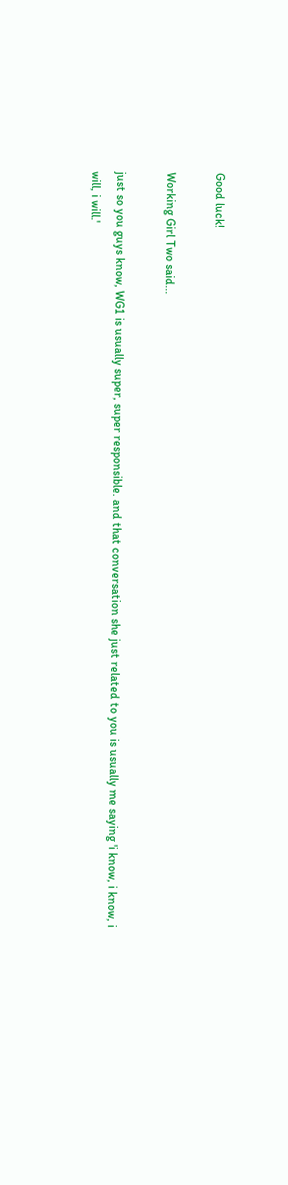Good luck!

Working Girl Two said...

just so you guys know, WG1 is usually super, super responsible. and that conversation she just related to you is usually me saying 'i know, i know, i will, i will.'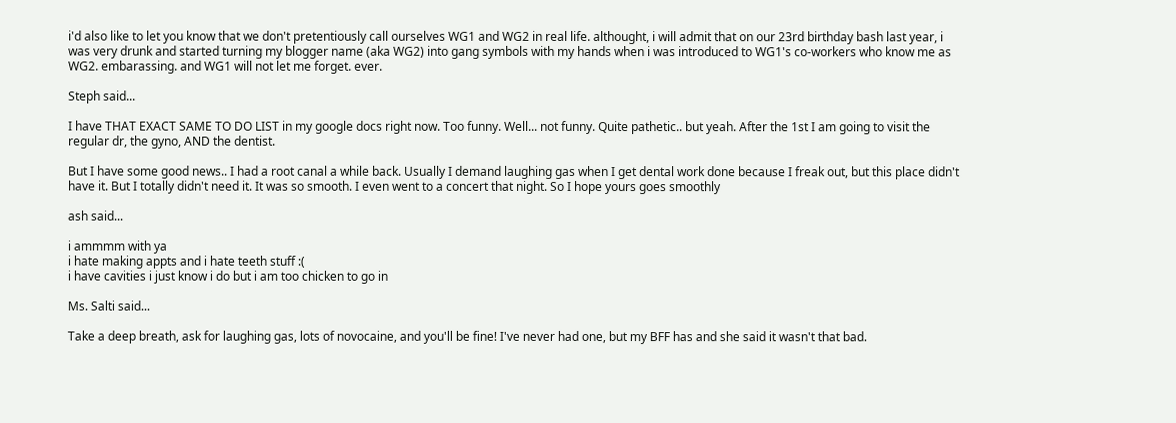i'd also like to let you know that we don't pretentiously call ourselves WG1 and WG2 in real life. althought, i will admit that on our 23rd birthday bash last year, i was very drunk and started turning my blogger name (aka WG2) into gang symbols with my hands when i was introduced to WG1's co-workers who know me as WG2. embarassing. and WG1 will not let me forget. ever.

Steph said...

I have THAT EXACT SAME TO DO LIST in my google docs right now. Too funny. Well... not funny. Quite pathetic.. but yeah. After the 1st I am going to visit the regular dr, the gyno, AND the dentist.

But I have some good news.. I had a root canal a while back. Usually I demand laughing gas when I get dental work done because I freak out, but this place didn't have it. But I totally didn't need it. It was so smooth. I even went to a concert that night. So I hope yours goes smoothly

ash said...

i ammmm with ya
i hate making appts and i hate teeth stuff :(
i have cavities i just know i do but i am too chicken to go in

Ms. Salti said...

Take a deep breath, ask for laughing gas, lots of novocaine, and you'll be fine! I've never had one, but my BFF has and she said it wasn't that bad.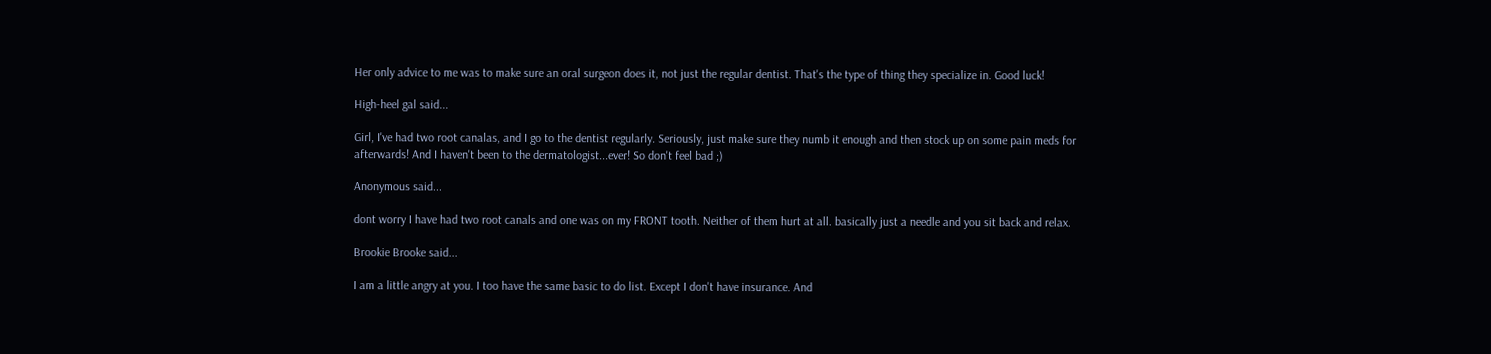Her only advice to me was to make sure an oral surgeon does it, not just the regular dentist. That's the type of thing they specialize in. Good luck!

High-heel gal said...

Girl, I've had two root canalas, and I go to the dentist regularly. Seriously, just make sure they numb it enough and then stock up on some pain meds for afterwards! And I haven't been to the dermatologist...ever! So don't feel bad ;)

Anonymous said...

dont worry I have had two root canals and one was on my FRONT tooth. Neither of them hurt at all. basically just a needle and you sit back and relax.

Brookie Brooke said...

I am a little angry at you. I too have the same basic to do list. Except I don't have insurance. And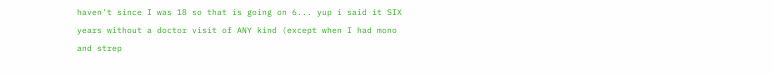haven't since I was 18 so that is going on 6... yup i said it SIX years without a doctor visit of ANY kind (except when I had mono and strep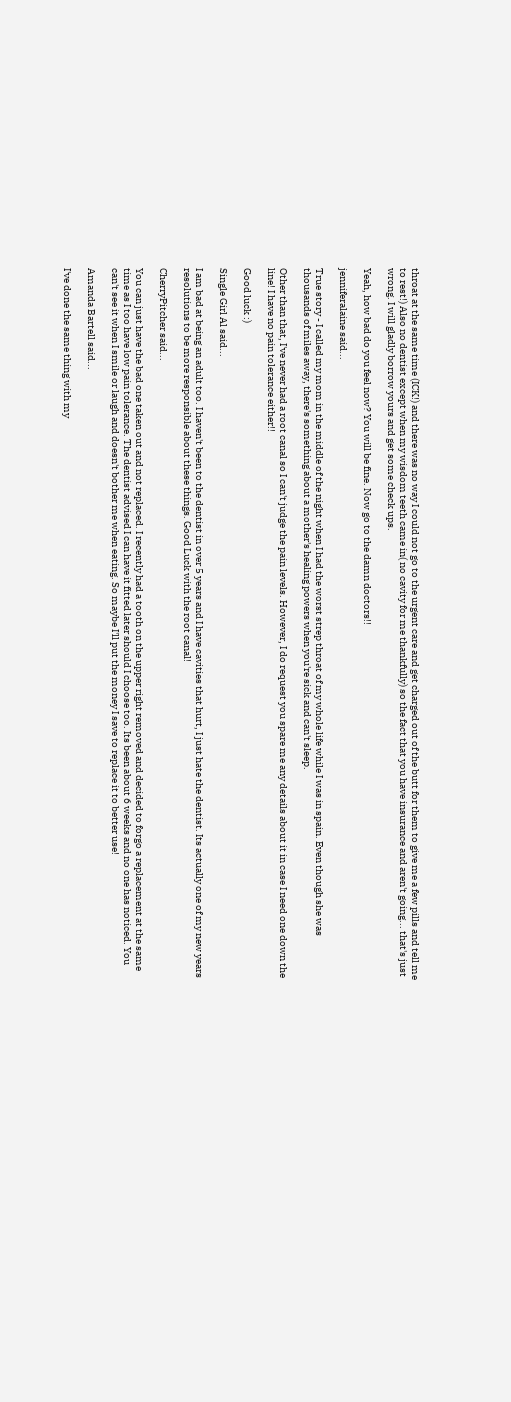throat at the same time (ICK!) and there was no way I could not go to the urgent care and get charged out of the butt for them to give me a few pills and tell me to rest!) Also no dentist except when my wisdom teeth came in( no cavity for me thankfully) so the fact that you have insurance and aren't going... that's just wrong. I will gladly borrow yours and get some check ups.

Yeah, how bad do you feel now? You will be fine. Now go to the damn doctors!!

jenniferalaine said...

True story - I called my mom in the middle of the night when I had the worst strep throat of my whole life while I was in spain. Even though she was thousands of miles away, there's something about a mother's healing powers when you're sick and can't sleep.

Other than that, I've never had a root canal so I can't judge the pain levels. However, I do request you spare me any details about it in case I need one down the line! I have no pain tolerance either!!

Good luck :)

Single Girl Al said...

I am bad at being an adult too. I haven't been to the dentist in over 5 years and I have cavities that hurt, I just hate the dentist. Its actually one of my new years resolutions to be more responsible about these things. Good Luck with the root canal!

CherryPitcher said...

You can just have the bad one taken out and not replaced. I recently had a tooth on the upper right removed and decided to forgo a replacement at the same time as I too have low pain tolerance. The dentist advised I can have it fitted later should I choose too. Its been about 6 weeks and no one has noticed. You can't see it when I smile or laugh and doesn't bother me when eating. So maybe I'll put the money I save to replace it to better use!

Amanda Bartell said...

I've done the same thing with my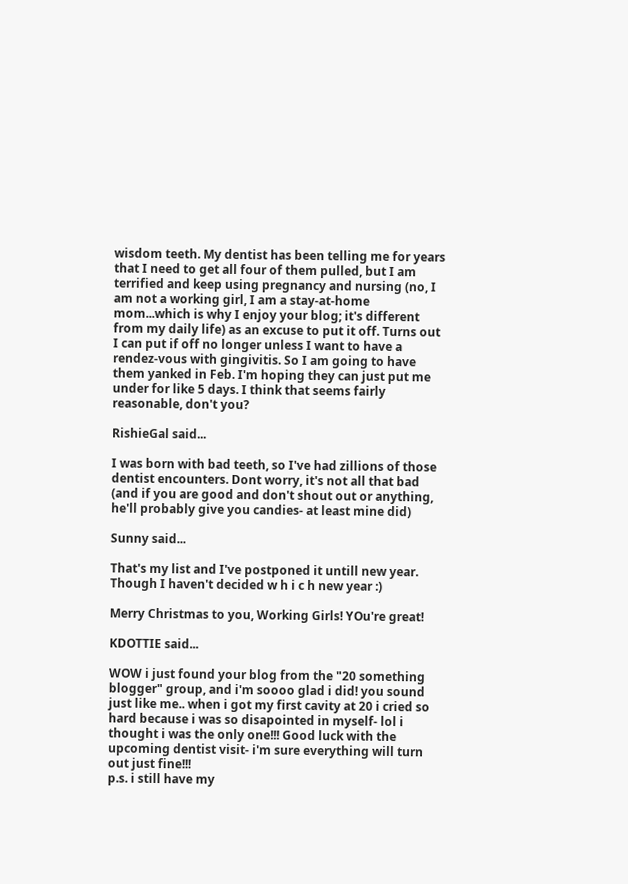wisdom teeth. My dentist has been telling me for years that I need to get all four of them pulled, but I am terrified and keep using pregnancy and nursing (no, I am not a working girl, I am a stay-at-home mom...which is why I enjoy your blog; it's different from my daily life) as an excuse to put it off. Turns out I can put if off no longer unless I want to have a rendez-vous with gingivitis. So I am going to have them yanked in Feb. I'm hoping they can just put me under for like 5 days. I think that seems fairly reasonable, don't you?

RishieGal said...

I was born with bad teeth, so I've had zillions of those dentist encounters. Dont worry, it's not all that bad (and if you are good and don't shout out or anything, he'll probably give you candies- at least mine did)

Sunny said...

That's my list and I've postponed it untill new year. Though I haven't decided w h i c h new year :)

Merry Christmas to you, Working Girls! YOu're great!

KDOTTIE said...

WOW i just found your blog from the "20 something blogger" group, and i'm soooo glad i did! you sound just like me.. when i got my first cavity at 20 i cried so hard because i was so disapointed in myself- lol i thought i was the only one!!! Good luck with the upcoming dentist visit- i'm sure everything will turn out just fine!!!
p.s. i still have my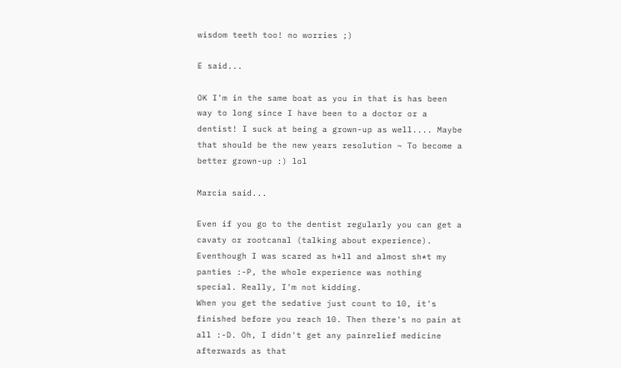wisdom teeth too! no worries ;)

E said...

OK I'm in the same boat as you in that is has been way to long since I have been to a doctor or a dentist! I suck at being a grown-up as well.... Maybe that should be the new years resolution ~ To become a better grown-up :) lol

Marcia said...

Even if you go to the dentist regularly you can get a cavaty or rootcanal (talking about experience).
Eventhough I was scared as h*ll and almost sh*t my panties :-P, the whole experience was nothing special. Really, I'm not kidding.
When you get the sedative just count to 10, it's finished before you reach 10. Then there's no pain at all :-D. Oh, I didn't get any painrelief medicine afterwards as that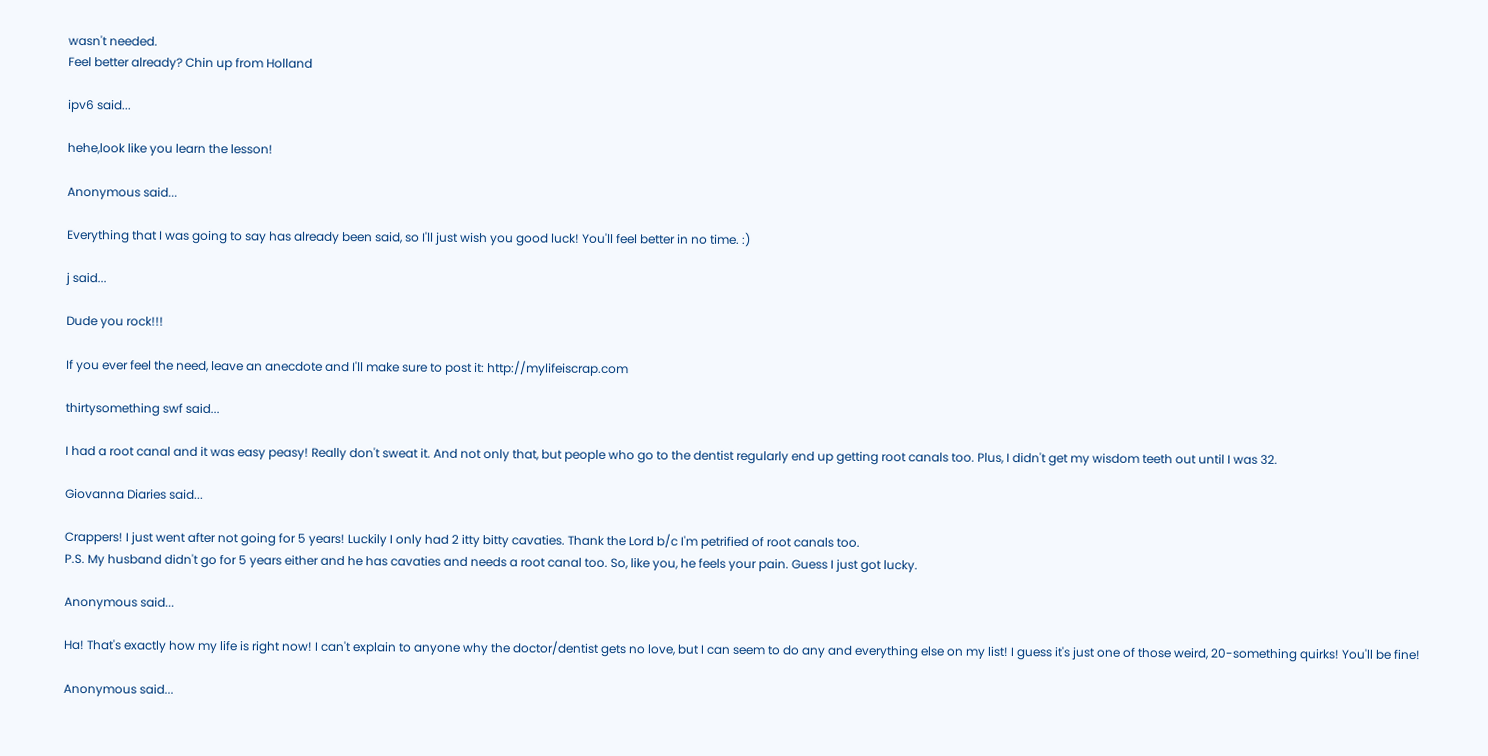wasn't needed.
Feel better already? Chin up from Holland

ipv6 said...

hehe,look like you learn the lesson!

Anonymous said...

Everything that I was going to say has already been said, so I'll just wish you good luck! You'll feel better in no time. :)

j said...

Dude you rock!!!

If you ever feel the need, leave an anecdote and I'll make sure to post it: http://mylifeiscrap.com

thirtysomething swf said...

I had a root canal and it was easy peasy! Really don't sweat it. And not only that, but people who go to the dentist regularly end up getting root canals too. Plus, I didn't get my wisdom teeth out until I was 32.

Giovanna Diaries said...

Crappers! I just went after not going for 5 years! Luckily I only had 2 itty bitty cavaties. Thank the Lord b/c I'm petrified of root canals too.
P.S. My husband didn't go for 5 years either and he has cavaties and needs a root canal too. So, like you, he feels your pain. Guess I just got lucky.

Anonymous said...

Ha! That's exactly how my life is right now! I can't explain to anyone why the doctor/dentist gets no love, but I can seem to do any and everything else on my list! I guess it's just one of those weird, 20-something quirks! You'll be fine!

Anonymous said...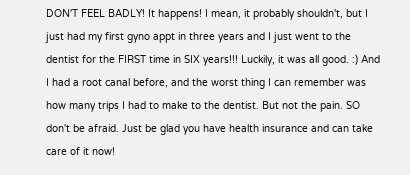DON'T FEEL BADLY! It happens! I mean, it probably shouldn't, but I just had my first gyno appt in three years and I just went to the dentist for the FIRST time in SIX years!!! Luckily, it was all good. :) And I had a root canal before, and the worst thing I can remember was how many trips I had to make to the dentist. But not the pain. SO don't be afraid. Just be glad you have health insurance and can take care of it now!